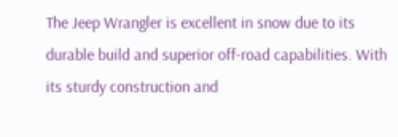The Jeep Wrangler is excellent in snow due to its durable build and superior off-road capabilities. With its sturdy construction and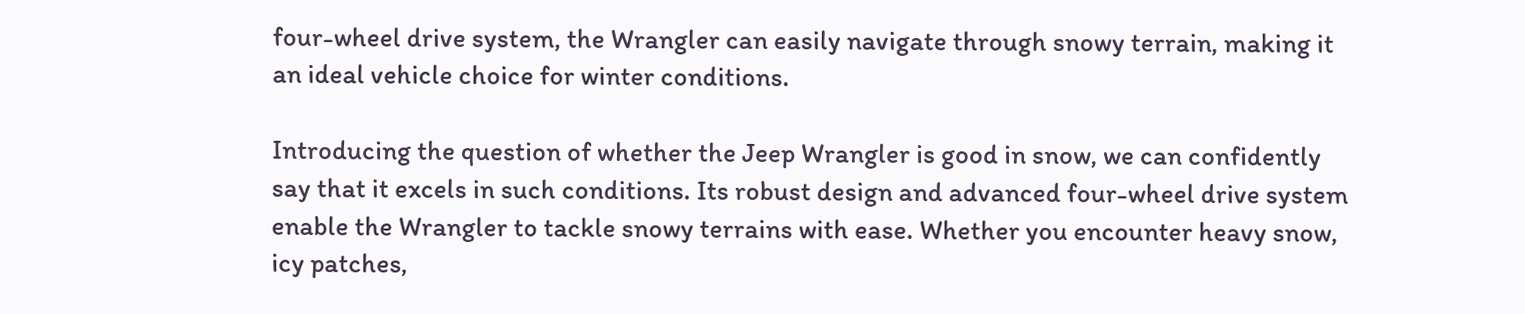four-wheel drive system, the Wrangler can easily navigate through snowy terrain, making it an ideal vehicle choice for winter conditions.

Introducing the question of whether the Jeep Wrangler is good in snow, we can confidently say that it excels in such conditions. Its robust design and advanced four-wheel drive system enable the Wrangler to tackle snowy terrains with ease. Whether you encounter heavy snow, icy patches,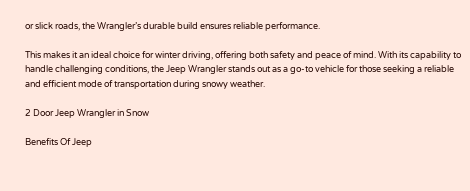or slick roads, the Wrangler’s durable build ensures reliable performance.

This makes it an ideal choice for winter driving, offering both safety and peace of mind. With its capability to handle challenging conditions, the Jeep Wrangler stands out as a go-to vehicle for those seeking a reliable and efficient mode of transportation during snowy weather.

2 Door Jeep Wrangler in Snow

Benefits Of Jeep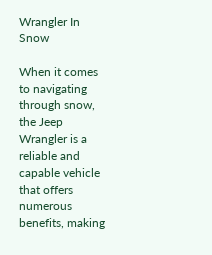Wrangler In Snow

When it comes to navigating through snow, the Jeep Wrangler is a reliable and capable vehicle that offers numerous benefits, making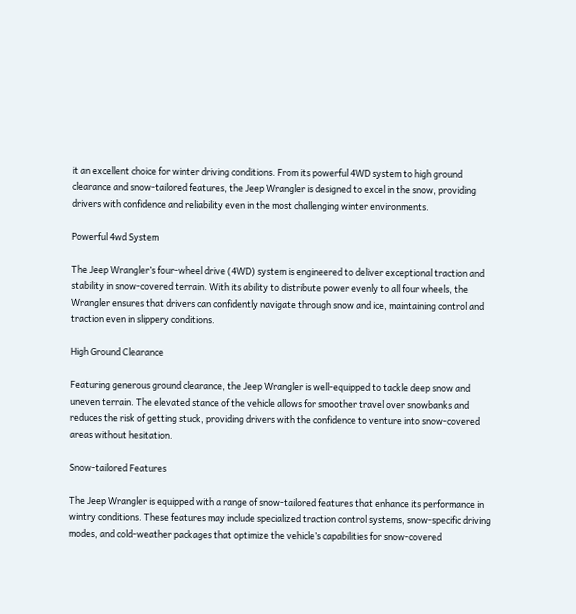it an excellent choice for winter driving conditions. From its powerful 4WD system to high ground clearance and snow-tailored features, the Jeep Wrangler is designed to excel in the snow, providing drivers with confidence and reliability even in the most challenging winter environments.

Powerful 4wd System

The Jeep Wrangler’s four-wheel drive (4WD) system is engineered to deliver exceptional traction and stability in snow-covered terrain. With its ability to distribute power evenly to all four wheels, the Wrangler ensures that drivers can confidently navigate through snow and ice, maintaining control and traction even in slippery conditions.

High Ground Clearance

Featuring generous ground clearance, the Jeep Wrangler is well-equipped to tackle deep snow and uneven terrain. The elevated stance of the vehicle allows for smoother travel over snowbanks and reduces the risk of getting stuck, providing drivers with the confidence to venture into snow-covered areas without hesitation.

Snow-tailored Features

The Jeep Wrangler is equipped with a range of snow-tailored features that enhance its performance in wintry conditions. These features may include specialized traction control systems, snow-specific driving modes, and cold-weather packages that optimize the vehicle’s capabilities for snow-covered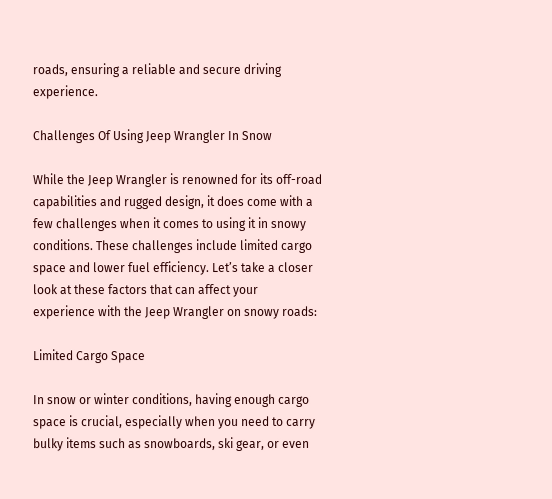roads, ensuring a reliable and secure driving experience.

Challenges Of Using Jeep Wrangler In Snow

While the Jeep Wrangler is renowned for its off-road capabilities and rugged design, it does come with a few challenges when it comes to using it in snowy conditions. These challenges include limited cargo space and lower fuel efficiency. Let’s take a closer look at these factors that can affect your experience with the Jeep Wrangler on snowy roads:

Limited Cargo Space

In snow or winter conditions, having enough cargo space is crucial, especially when you need to carry bulky items such as snowboards, ski gear, or even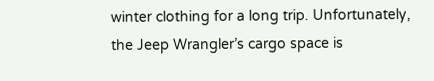winter clothing for a long trip. Unfortunately, the Jeep Wrangler’s cargo space is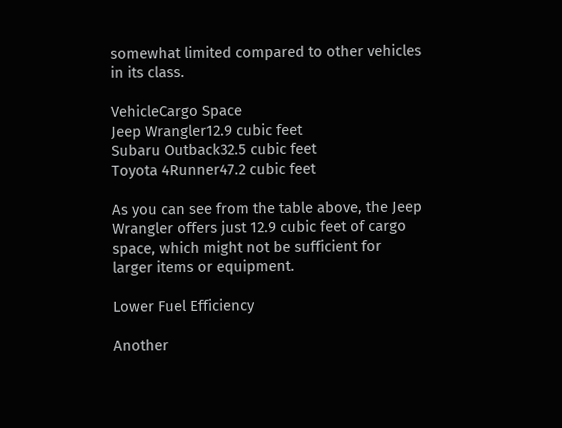somewhat limited compared to other vehicles in its class.

VehicleCargo Space
Jeep Wrangler12.9 cubic feet
Subaru Outback32.5 cubic feet
Toyota 4Runner47.2 cubic feet

As you can see from the table above, the Jeep Wrangler offers just 12.9 cubic feet of cargo space, which might not be sufficient for larger items or equipment.

Lower Fuel Efficiency

Another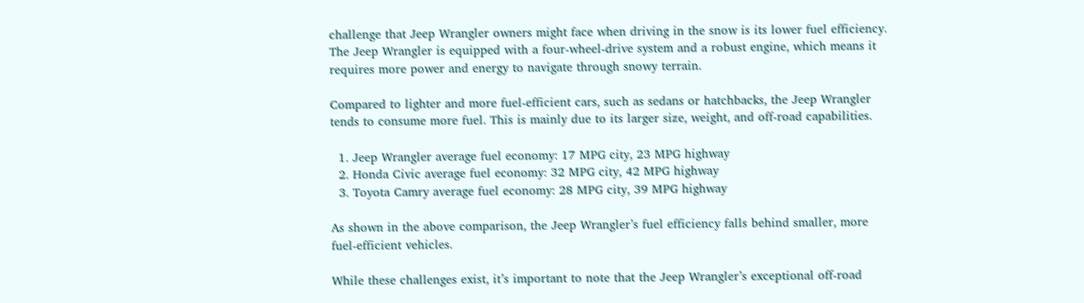challenge that Jeep Wrangler owners might face when driving in the snow is its lower fuel efficiency. The Jeep Wrangler is equipped with a four-wheel-drive system and a robust engine, which means it requires more power and energy to navigate through snowy terrain.

Compared to lighter and more fuel-efficient cars, such as sedans or hatchbacks, the Jeep Wrangler tends to consume more fuel. This is mainly due to its larger size, weight, and off-road capabilities.

  1. Jeep Wrangler average fuel economy: 17 MPG city, 23 MPG highway
  2. Honda Civic average fuel economy: 32 MPG city, 42 MPG highway
  3. Toyota Camry average fuel economy: 28 MPG city, 39 MPG highway

As shown in the above comparison, the Jeep Wrangler’s fuel efficiency falls behind smaller, more fuel-efficient vehicles.

While these challenges exist, it’s important to note that the Jeep Wrangler’s exceptional off-road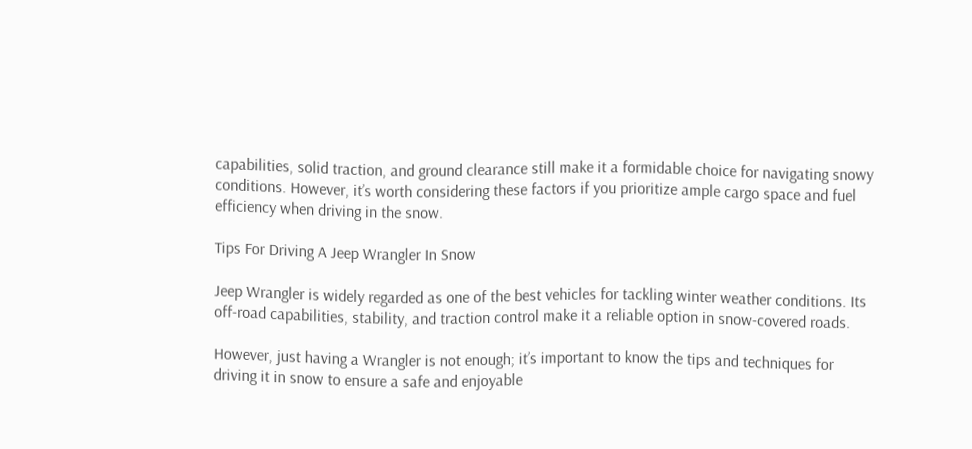capabilities, solid traction, and ground clearance still make it a formidable choice for navigating snowy conditions. However, it’s worth considering these factors if you prioritize ample cargo space and fuel efficiency when driving in the snow.

Tips For Driving A Jeep Wrangler In Snow

Jeep Wrangler is widely regarded as one of the best vehicles for tackling winter weather conditions. Its off-road capabilities, stability, and traction control make it a reliable option in snow-covered roads.

However, just having a Wrangler is not enough; it’s important to know the tips and techniques for driving it in snow to ensure a safe and enjoyable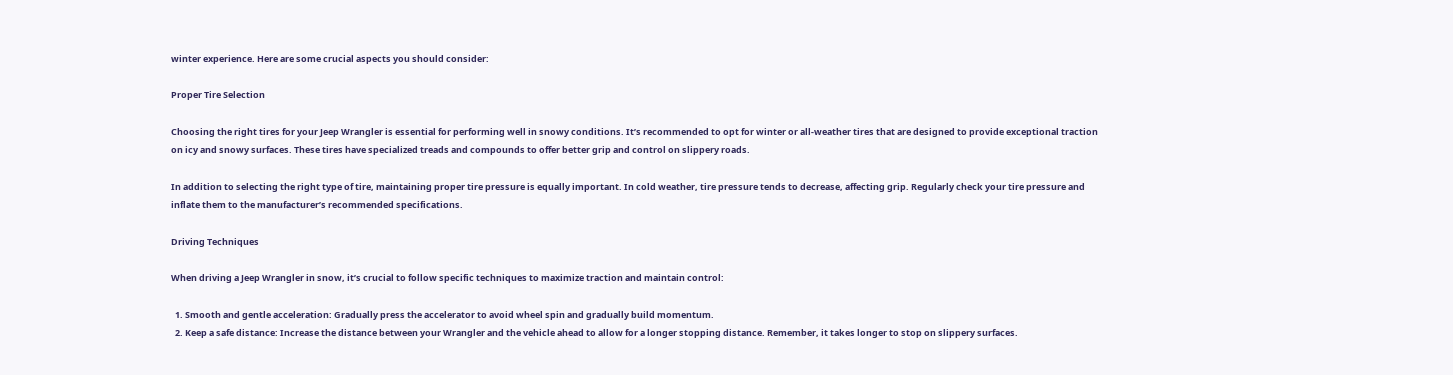winter experience. Here are some crucial aspects you should consider:

Proper Tire Selection

Choosing the right tires for your Jeep Wrangler is essential for performing well in snowy conditions. It’s recommended to opt for winter or all-weather tires that are designed to provide exceptional traction on icy and snowy surfaces. These tires have specialized treads and compounds to offer better grip and control on slippery roads.

In addition to selecting the right type of tire, maintaining proper tire pressure is equally important. In cold weather, tire pressure tends to decrease, affecting grip. Regularly check your tire pressure and inflate them to the manufacturer’s recommended specifications.

Driving Techniques

When driving a Jeep Wrangler in snow, it’s crucial to follow specific techniques to maximize traction and maintain control:

  1. Smooth and gentle acceleration: Gradually press the accelerator to avoid wheel spin and gradually build momentum.
  2. Keep a safe distance: Increase the distance between your Wrangler and the vehicle ahead to allow for a longer stopping distance. Remember, it takes longer to stop on slippery surfaces.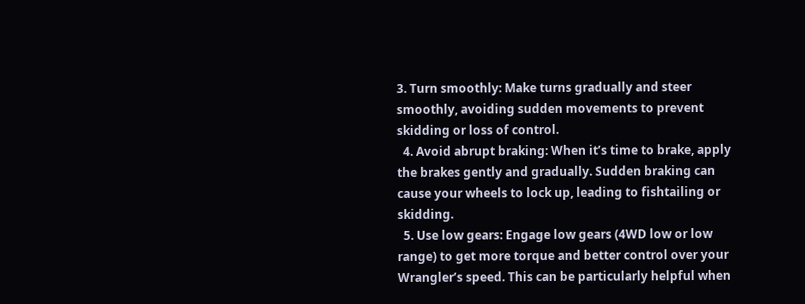3. Turn smoothly: Make turns gradually and steer smoothly, avoiding sudden movements to prevent skidding or loss of control.
  4. Avoid abrupt braking: When it’s time to brake, apply the brakes gently and gradually. Sudden braking can cause your wheels to lock up, leading to fishtailing or skidding.
  5. Use low gears: Engage low gears (4WD low or low range) to get more torque and better control over your Wrangler’s speed. This can be particularly helpful when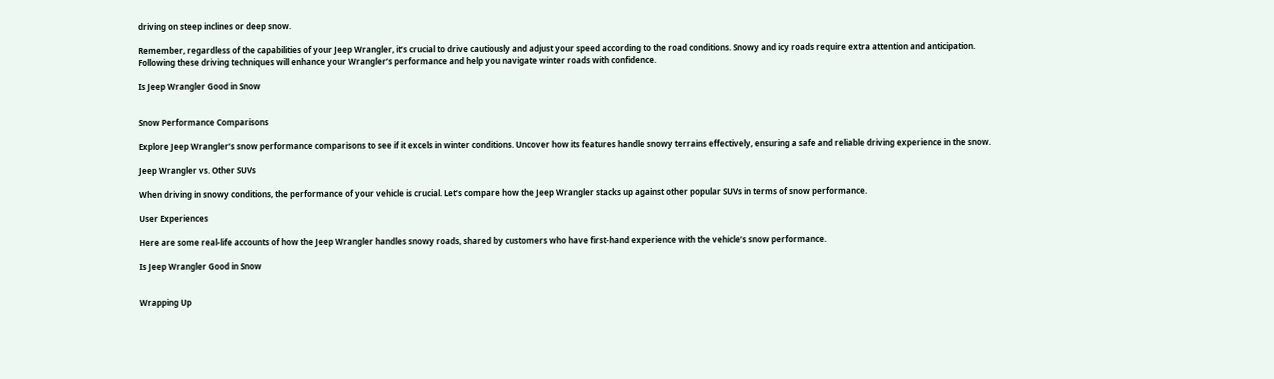driving on steep inclines or deep snow.

Remember, regardless of the capabilities of your Jeep Wrangler, it’s crucial to drive cautiously and adjust your speed according to the road conditions. Snowy and icy roads require extra attention and anticipation. Following these driving techniques will enhance your Wrangler’s performance and help you navigate winter roads with confidence.

Is Jeep Wrangler Good in Snow


Snow Performance Comparisons

Explore Jeep Wrangler’s snow performance comparisons to see if it excels in winter conditions. Uncover how its features handle snowy terrains effectively, ensuring a safe and reliable driving experience in the snow.

Jeep Wrangler vs. Other SUVs

When driving in snowy conditions, the performance of your vehicle is crucial. Let’s compare how the Jeep Wrangler stacks up against other popular SUVs in terms of snow performance.

User Experiences

Here are some real-life accounts of how the Jeep Wrangler handles snowy roads, shared by customers who have first-hand experience with the vehicle’s snow performance.

Is Jeep Wrangler Good in Snow


Wrapping Up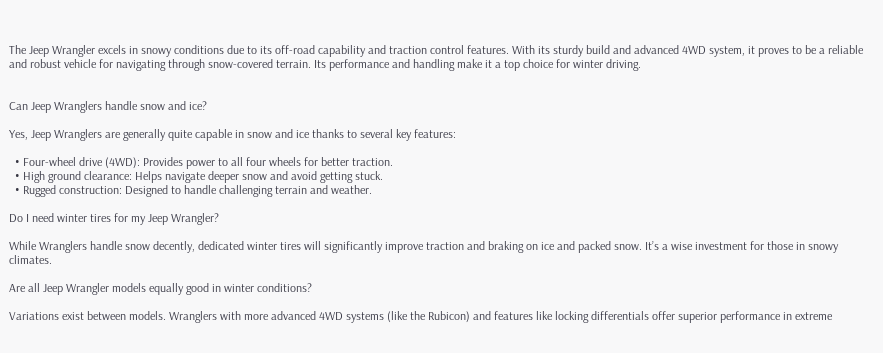The Jeep Wrangler excels in snowy conditions due to its off-road capability and traction control features. With its sturdy build and advanced 4WD system, it proves to be a reliable and robust vehicle for navigating through snow-covered terrain. Its performance and handling make it a top choice for winter driving.


Can Jeep Wranglers handle snow and ice?

Yes, Jeep Wranglers are generally quite capable in snow and ice thanks to several key features:

  • Four-wheel drive (4WD): Provides power to all four wheels for better traction.
  • High ground clearance: Helps navigate deeper snow and avoid getting stuck.
  • Rugged construction: Designed to handle challenging terrain and weather.

Do I need winter tires for my Jeep Wrangler?

While Wranglers handle snow decently, dedicated winter tires will significantly improve traction and braking on ice and packed snow. It’s a wise investment for those in snowy climates.

Are all Jeep Wrangler models equally good in winter conditions?

Variations exist between models. Wranglers with more advanced 4WD systems (like the Rubicon) and features like locking differentials offer superior performance in extreme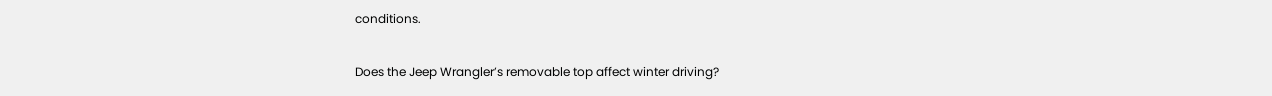conditions.

Does the Jeep Wrangler’s removable top affect winter driving?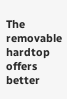The removable hardtop offers better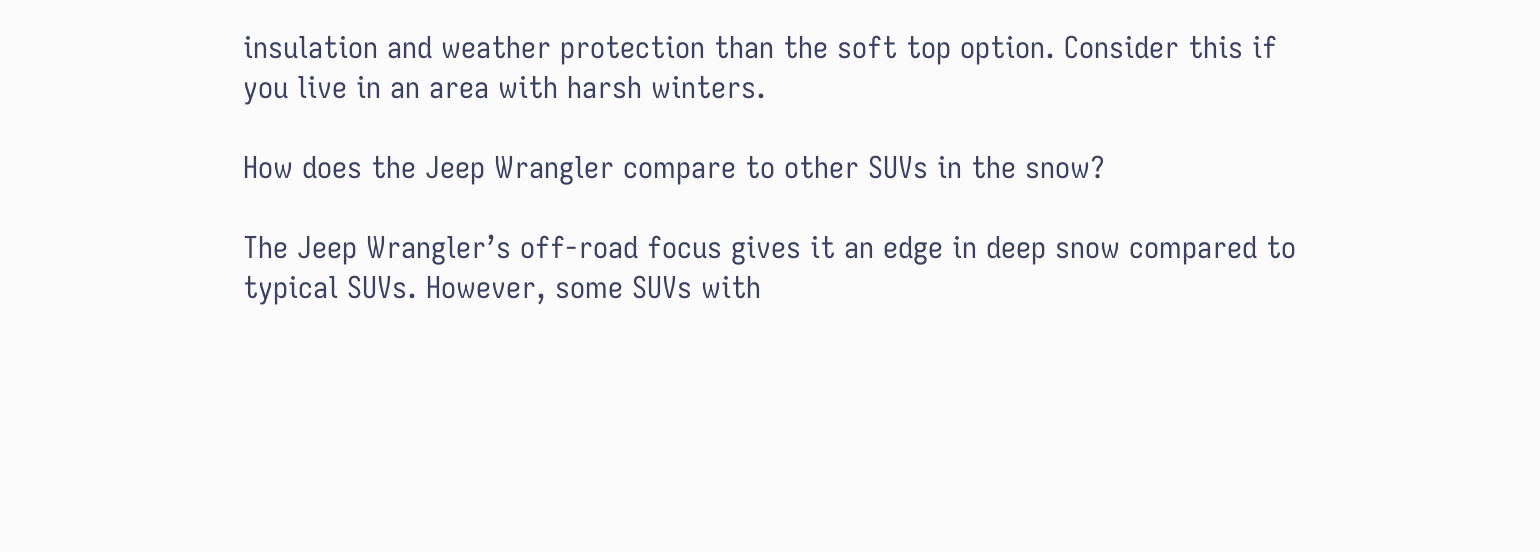insulation and weather protection than the soft top option. Consider this if you live in an area with harsh winters.

How does the Jeep Wrangler compare to other SUVs in the snow?

The Jeep Wrangler’s off-road focus gives it an edge in deep snow compared to typical SUVs. However, some SUVs with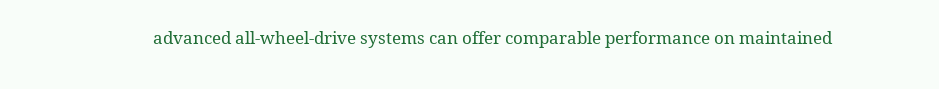advanced all-wheel-drive systems can offer comparable performance on maintained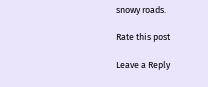snowy roads.

Rate this post

Leave a Reply